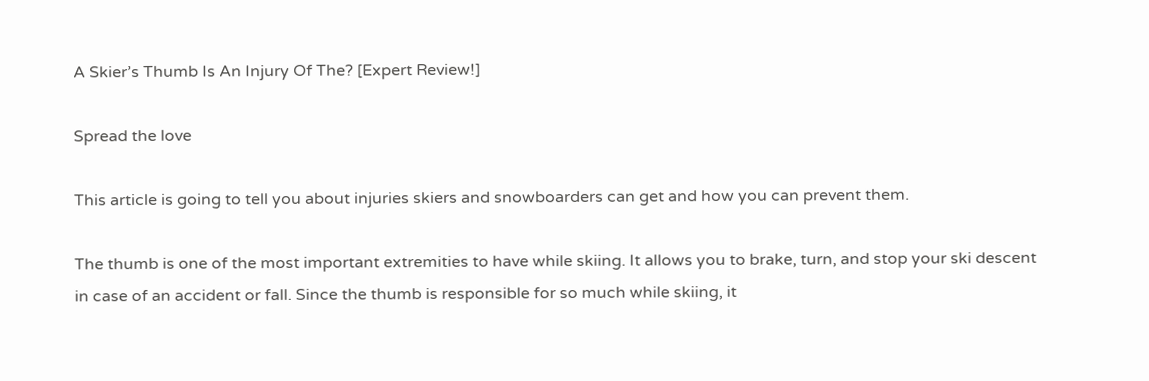A Skier’s Thumb Is An Injury Of The? [Expert Review!]

Spread the love

This article is going to tell you about injuries skiers and snowboarders can get and how you can prevent them.

The thumb is one of the most important extremities to have while skiing. It allows you to brake, turn, and stop your ski descent in case of an accident or fall. Since the thumb is responsible for so much while skiing, it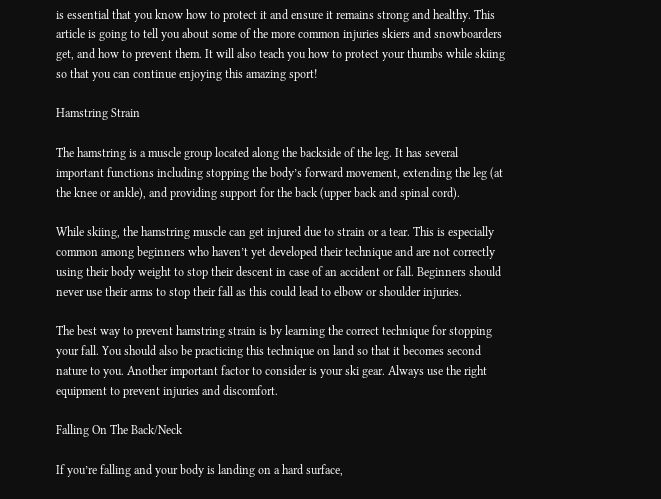is essential that you know how to protect it and ensure it remains strong and healthy. This article is going to tell you about some of the more common injuries skiers and snowboarders get, and how to prevent them. It will also teach you how to protect your thumbs while skiing so that you can continue enjoying this amazing sport!

Hamstring Strain

The hamstring is a muscle group located along the backside of the leg. It has several important functions including stopping the body’s forward movement, extending the leg (at the knee or ankle), and providing support for the back (upper back and spinal cord).

While skiing, the hamstring muscle can get injured due to strain or a tear. This is especially common among beginners who haven’t yet developed their technique and are not correctly using their body weight to stop their descent in case of an accident or fall. Beginners should never use their arms to stop their fall as this could lead to elbow or shoulder injuries.

The best way to prevent hamstring strain is by learning the correct technique for stopping your fall. You should also be practicing this technique on land so that it becomes second nature to you. Another important factor to consider is your ski gear. Always use the right equipment to prevent injuries and discomfort.

Falling On The Back/Neck

If you’re falling and your body is landing on a hard surface,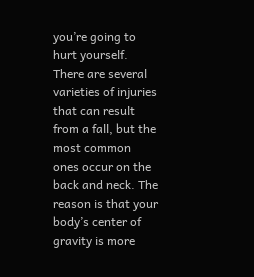you’re going to hurt yourself. There are several varieties of injuries that can result from a fall, but the most common ones occur on the back and neck. The reason is that your body’s center of gravity is more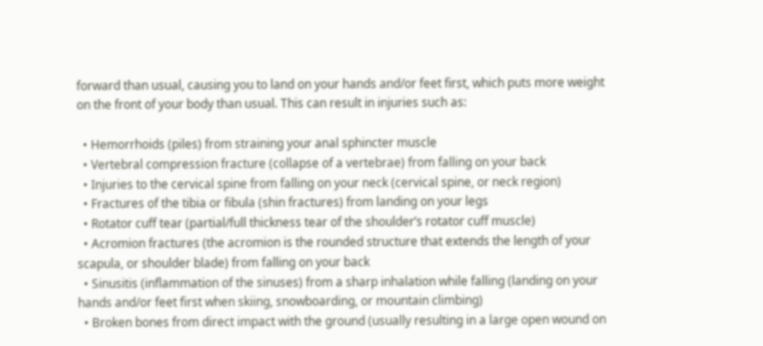forward than usual, causing you to land on your hands and/or feet first, which puts more weight on the front of your body than usual. This can result in injuries such as:

  • Hemorrhoids (piles) from straining your anal sphincter muscle
  • Vertebral compression fracture (collapse of a vertebrae) from falling on your back
  • Injuries to the cervical spine from falling on your neck (cervical spine, or neck region)
  • Fractures of the tibia or fibula (shin fractures) from landing on your legs
  • Rotator cuff tear (partial/full thickness tear of the shoulder’s rotator cuff muscle)
  • Acromion fractures (the acromion is the rounded structure that extends the length of your scapula, or shoulder blade) from falling on your back
  • Sinusitis (inflammation of the sinuses) from a sharp inhalation while falling (landing on your hands and/or feet first when skiing, snowboarding, or mountain climbing)
  • Broken bones from direct impact with the ground (usually resulting in a large open wound on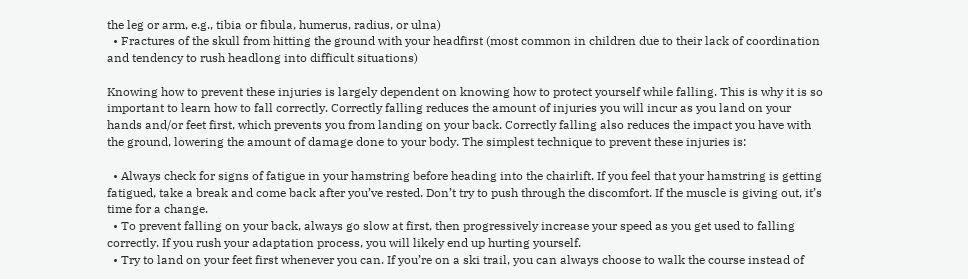the leg or arm, e.g., tibia or fibula, humerus, radius, or ulna)
  • Fractures of the skull from hitting the ground with your headfirst (most common in children due to their lack of coordination and tendency to rush headlong into difficult situations)

Knowing how to prevent these injuries is largely dependent on knowing how to protect yourself while falling. This is why it is so important to learn how to fall correctly. Correctly falling reduces the amount of injuries you will incur as you land on your hands and/or feet first, which prevents you from landing on your back. Correctly falling also reduces the impact you have with the ground, lowering the amount of damage done to your body. The simplest technique to prevent these injuries is:

  • Always check for signs of fatigue in your hamstring before heading into the chairlift. If you feel that your hamstring is getting fatigued, take a break and come back after you’ve rested. Don’t try to push through the discomfort. If the muscle is giving out, it’s time for a change.
  • To prevent falling on your back, always go slow at first, then progressively increase your speed as you get used to falling correctly. If you rush your adaptation process, you will likely end up hurting yourself.
  • Try to land on your feet first whenever you can. If you’re on a ski trail, you can always choose to walk the course instead of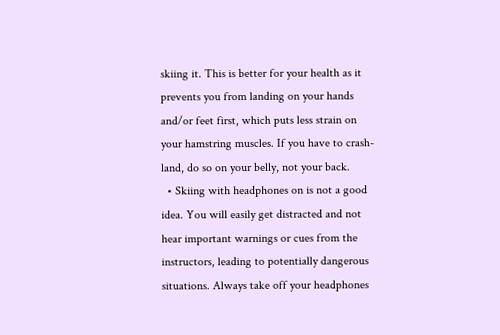skiing it. This is better for your health as it prevents you from landing on your hands and/or feet first, which puts less strain on your hamstring muscles. If you have to crash-land, do so on your belly, not your back.
  • Skiing with headphones on is not a good idea. You will easily get distracted and not hear important warnings or cues from the instructors, leading to potentially dangerous situations. Always take off your headphones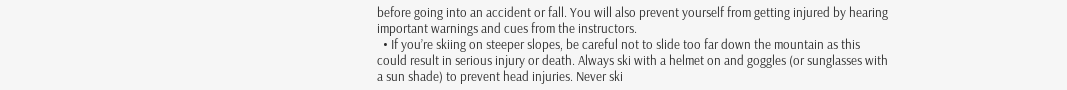before going into an accident or fall. You will also prevent yourself from getting injured by hearing important warnings and cues from the instructors.
  • If you’re skiing on steeper slopes, be careful not to slide too far down the mountain as this could result in serious injury or death. Always ski with a helmet on and goggles (or sunglasses with a sun shade) to prevent head injuries. Never ski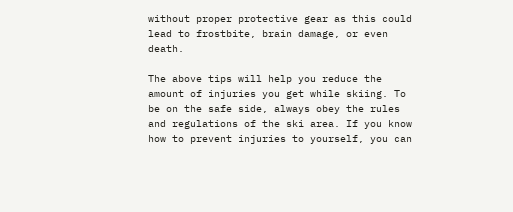without proper protective gear as this could lead to frostbite, brain damage, or even death.

The above tips will help you reduce the amount of injuries you get while skiing. To be on the safe side, always obey the rules and regulations of the ski area. If you know how to prevent injuries to yourself, you can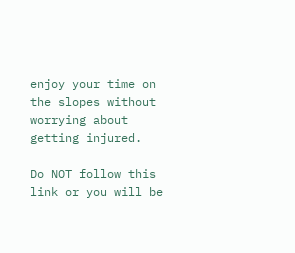enjoy your time on the slopes without worrying about getting injured.

Do NOT follow this link or you will be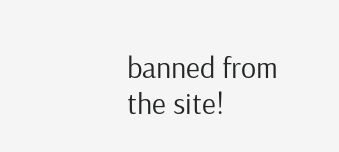banned from the site!